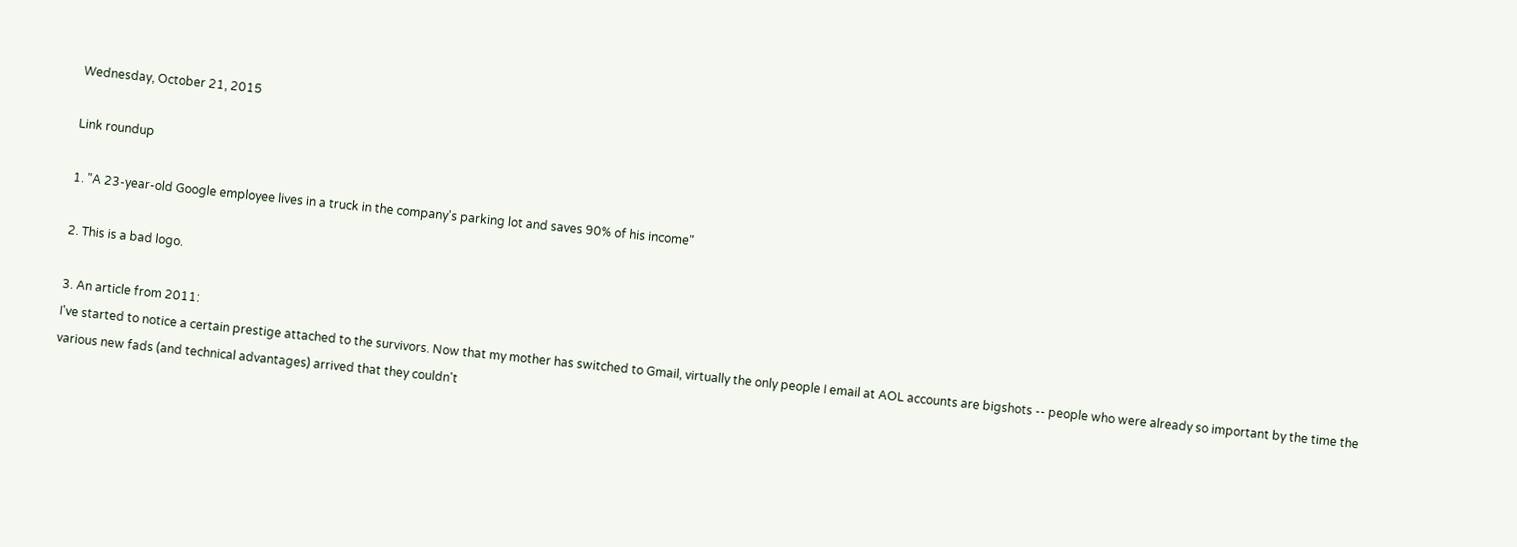Wednesday, October 21, 2015

Link roundup

1. "A 23-year-old Google employee lives in a truck in the company's parking lot and saves 90% of his income"

2. This is a bad logo.

3. An article from 2011:
I've started to notice a certain prestige attached to the survivors. Now that my mother has switched to Gmail, virtually the only people I email at AOL accounts are bigshots -- people who were already so important by the time the various new fads (and technical advantages) arrived that they couldn't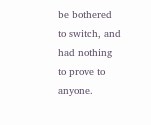be bothered to switch, and had nothing to prove to anyone.